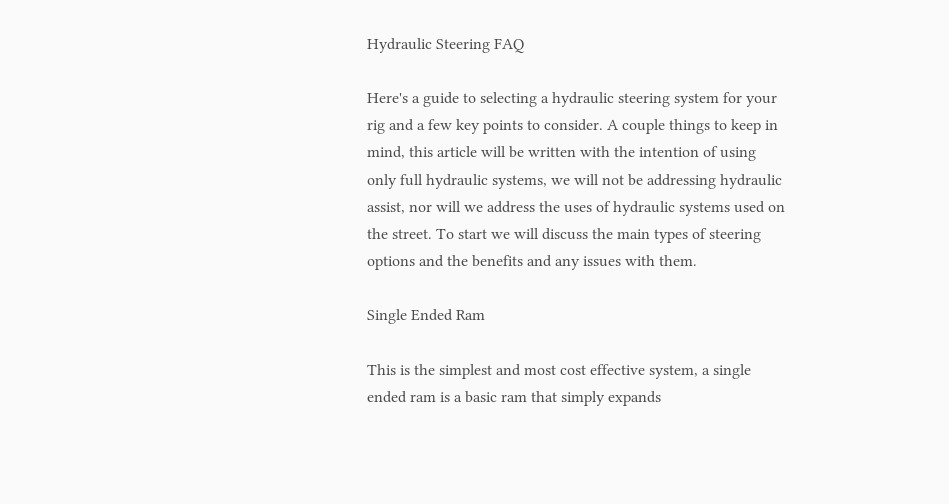Hydraulic Steering FAQ

Here's a guide to selecting a hydraulic steering system for your rig and a few key points to consider. A couple things to keep in mind, this article will be written with the intention of using only full hydraulic systems, we will not be addressing hydraulic assist, nor will we address the uses of hydraulic systems used on the street. To start we will discuss the main types of steering options and the benefits and any issues with them.

Single Ended Ram

This is the simplest and most cost effective system, a single ended ram is a basic ram that simply expands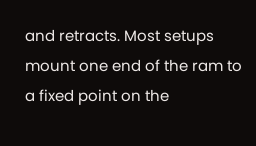and retracts. Most setups mount one end of the ram to a fixed point on the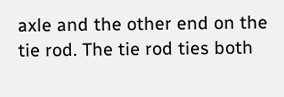axle and the other end on the tie rod. The tie rod ties both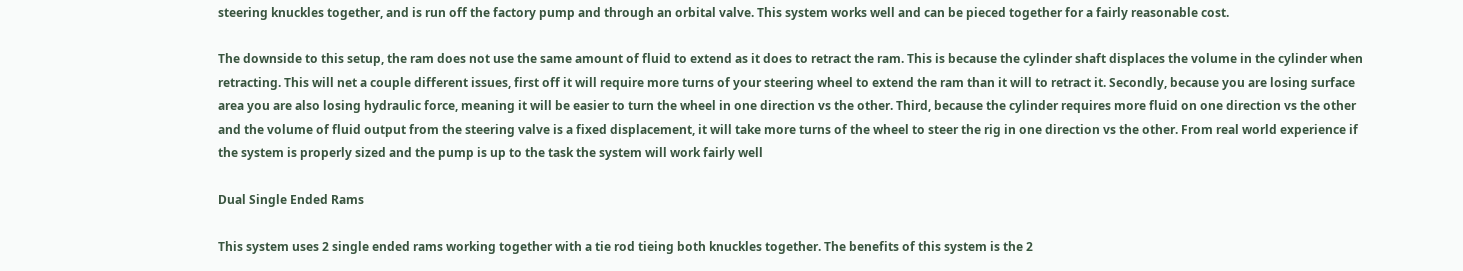steering knuckles together, and is run off the factory pump and through an orbital valve. This system works well and can be pieced together for a fairly reasonable cost.

The downside to this setup, the ram does not use the same amount of fluid to extend as it does to retract the ram. This is because the cylinder shaft displaces the volume in the cylinder when retracting. This will net a couple different issues, first off it will require more turns of your steering wheel to extend the ram than it will to retract it. Secondly, because you are losing surface area you are also losing hydraulic force, meaning it will be easier to turn the wheel in one direction vs the other. Third, because the cylinder requires more fluid on one direction vs the other and the volume of fluid output from the steering valve is a fixed displacement, it will take more turns of the wheel to steer the rig in one direction vs the other. From real world experience if the system is properly sized and the pump is up to the task the system will work fairly well

Dual Single Ended Rams

This system uses 2 single ended rams working together with a tie rod tieing both knuckles together. The benefits of this system is the 2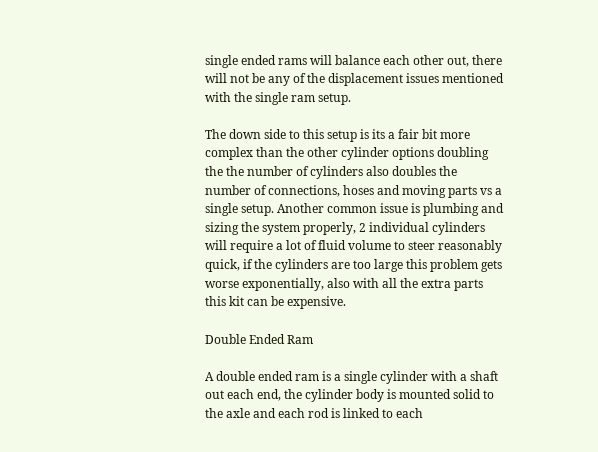single ended rams will balance each other out, there will not be any of the displacement issues mentioned with the single ram setup.

The down side to this setup is its a fair bit more complex than the other cylinder options doubling the the number of cylinders also doubles the number of connections, hoses and moving parts vs a single setup. Another common issue is plumbing and sizing the system properly, 2 individual cylinders will require a lot of fluid volume to steer reasonably quick, if the cylinders are too large this problem gets worse exponentially, also with all the extra parts this kit can be expensive.

Double Ended Ram

A double ended ram is a single cylinder with a shaft out each end, the cylinder body is mounted solid to the axle and each rod is linked to each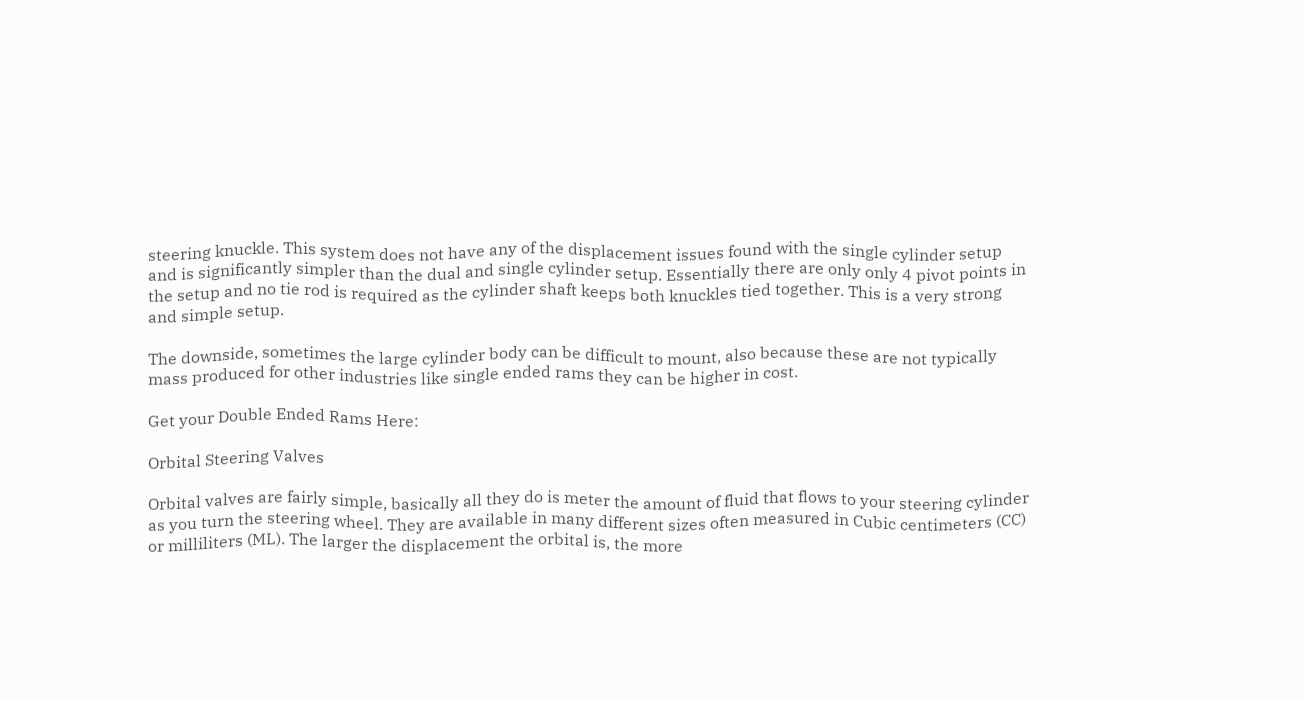steering knuckle. This system does not have any of the displacement issues found with the single cylinder setup and is significantly simpler than the dual and single cylinder setup. Essentially there are only only 4 pivot points in the setup and no tie rod is required as the cylinder shaft keeps both knuckles tied together. This is a very strong and simple setup.

The downside, sometimes the large cylinder body can be difficult to mount, also because these are not typically mass produced for other industries like single ended rams they can be higher in cost.

Get your Double Ended Rams Here:

Orbital Steering Valves

Orbital valves are fairly simple, basically all they do is meter the amount of fluid that flows to your steering cylinder as you turn the steering wheel. They are available in many different sizes often measured in Cubic centimeters (CC) or milliliters (ML). The larger the displacement the orbital is, the more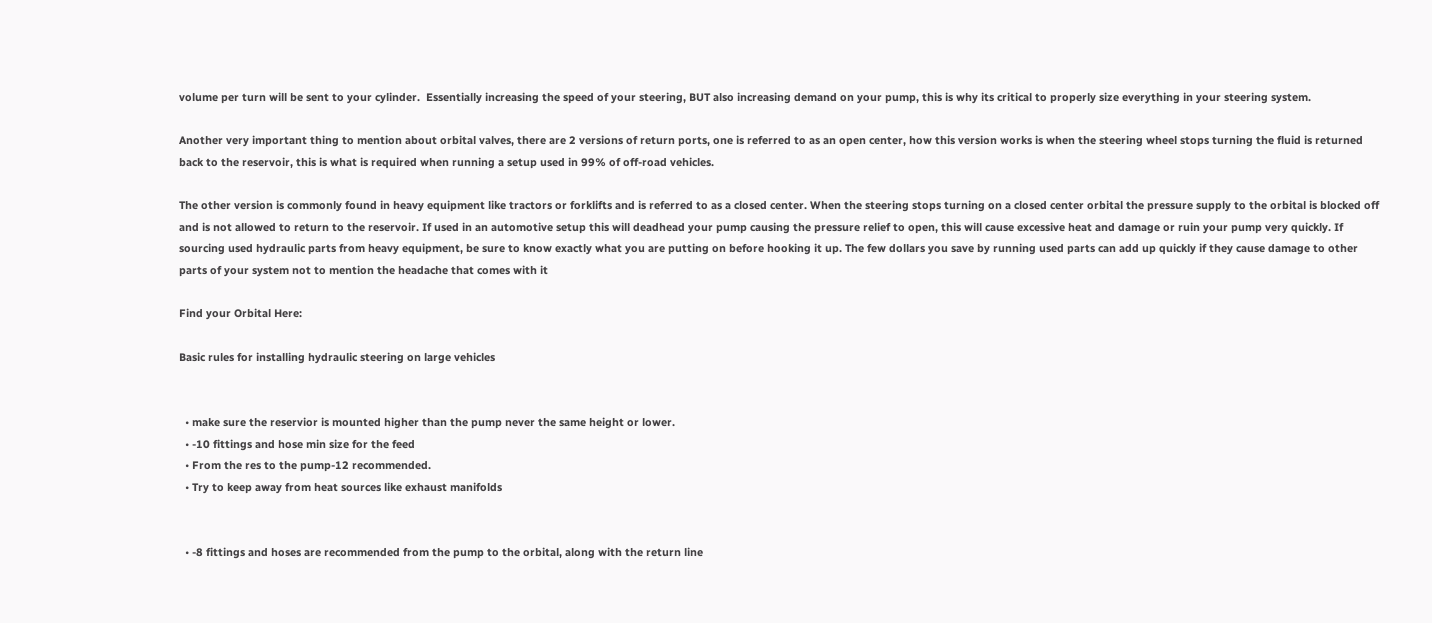volume per turn will be sent to your cylinder.  Essentially increasing the speed of your steering, BUT also increasing demand on your pump, this is why its critical to properly size everything in your steering system.

Another very important thing to mention about orbital valves, there are 2 versions of return ports, one is referred to as an open center, how this version works is when the steering wheel stops turning the fluid is returned back to the reservoir, this is what is required when running a setup used in 99% of off-road vehicles.

The other version is commonly found in heavy equipment like tractors or forklifts and is referred to as a closed center. When the steering stops turning on a closed center orbital the pressure supply to the orbital is blocked off and is not allowed to return to the reservoir. If used in an automotive setup this will deadhead your pump causing the pressure relief to open, this will cause excessive heat and damage or ruin your pump very quickly. If sourcing used hydraulic parts from heavy equipment, be sure to know exactly what you are putting on before hooking it up. The few dollars you save by running used parts can add up quickly if they cause damage to other parts of your system not to mention the headache that comes with it

Find your Orbital Here:

Basic rules for installing hydraulic steering on large vehicles


  • make sure the reservior is mounted higher than the pump never the same height or lower.
  • -10 fittings and hose min size for the feed
  • From the res to the pump-12 recommended.
  • Try to keep away from heat sources like exhaust manifolds


  • -8 fittings and hoses are recommended from the pump to the orbital, along with the return line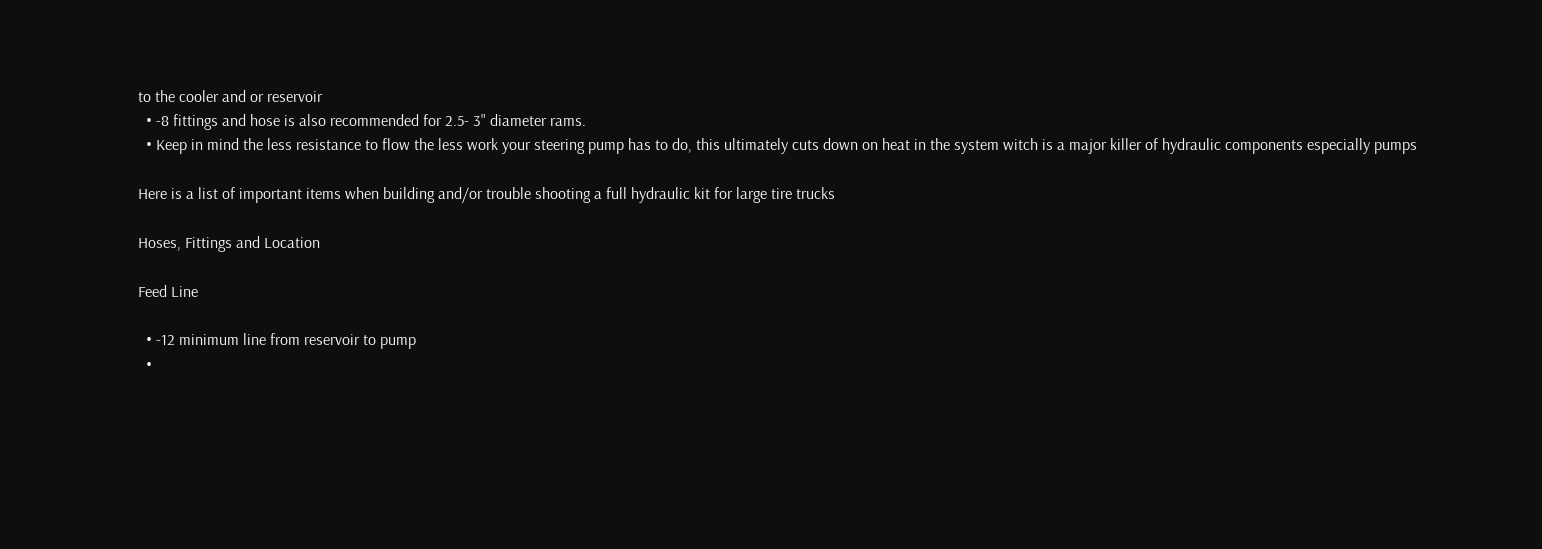to the cooler and or reservoir
  • -8 fittings and hose is also recommended for 2.5- 3" diameter rams.
  • Keep in mind the less resistance to flow the less work your steering pump has to do, this ultimately cuts down on heat in the system witch is a major killer of hydraulic components especially pumps

Here is a list of important items when building and/or trouble shooting a full hydraulic kit for large tire trucks

Hoses, Fittings and Location

Feed Line

  • -12 minimum line from reservoir to pump
  •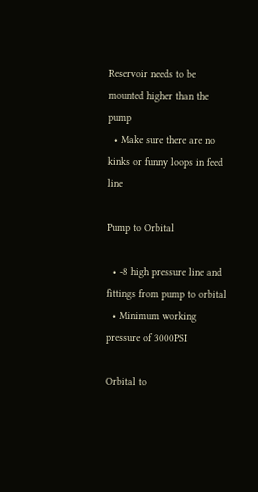Reservoir needs to be mounted higher than the pump
  • Make sure there are no kinks or funny loops in feed line

Pump to Orbital

  • -8 high pressure line and fittings from pump to orbital
  • Minimum working pressure of 3000PSI

Orbital to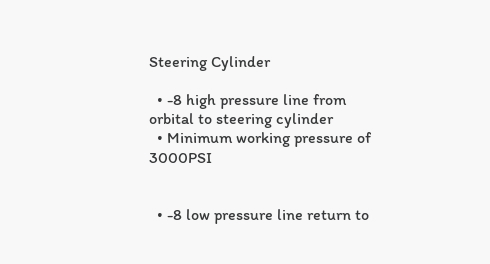Steering Cylinder

  • -8 high pressure line from orbital to steering cylinder
  • Minimum working pressure of 3000PSI


  • -8 low pressure line return to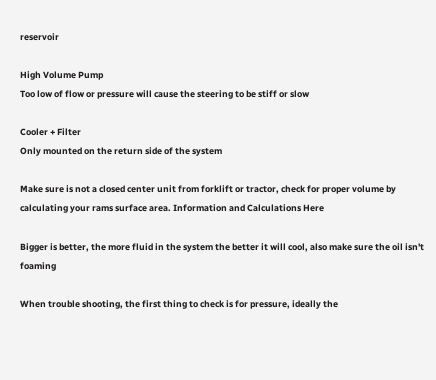reservoir

High Volume Pump
Too low of flow or pressure will cause the steering to be stiff or slow

Cooler + Filter
Only mounted on the return side of the system

Make sure is not a closed center unit from forklift or tractor, check for proper volume by calculating your rams surface area. Information and Calculations Here

Bigger is better, the more fluid in the system the better it will cool, also make sure the oil isn't foaming

When trouble shooting, the first thing to check is for pressure, ideally the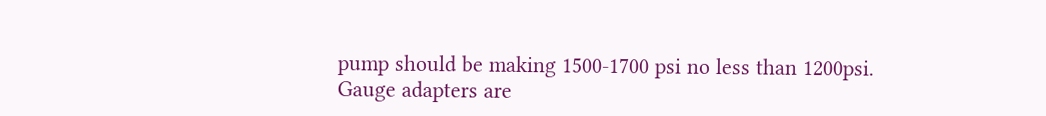pump should be making 1500-1700 psi no less than 1200psi.
Gauge adapters are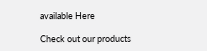available Here

Check out our products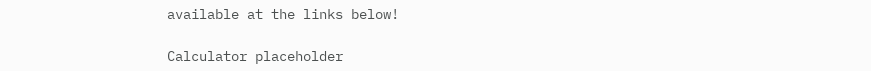available at the links below!

Calculator placeholder